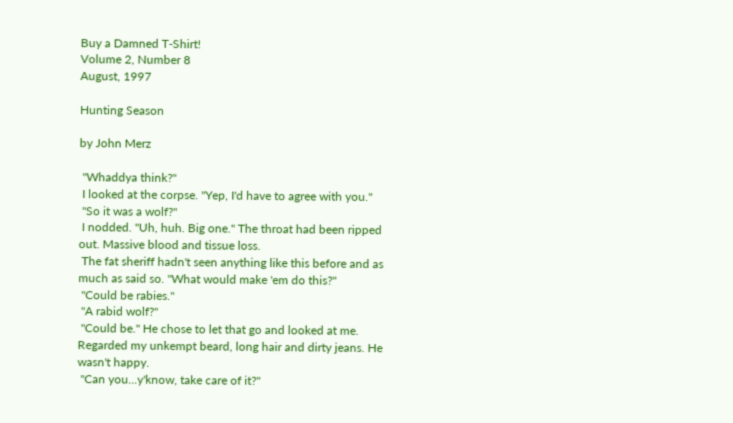Buy a Damned T-Shirt!
Volume 2, Number 8
August, 1997

Hunting Season

by John Merz

 "Whaddya think?"
 I looked at the corpse. "Yep, I'd have to agree with you."
 "So it was a wolf?"
 I nodded. "Uh, huh. Big one." The throat had been ripped out. Massive blood and tissue loss.
 The fat sheriff hadn't seen anything like this before and as much as said so. "What would make 'em do this?"
 "Could be rabies."
 "A rabid wolf?"
 "Could be." He chose to let that go and looked at me. Regarded my unkempt beard, long hair and dirty jeans. He wasn't happy.
 "Can you...y'know, take care of it?"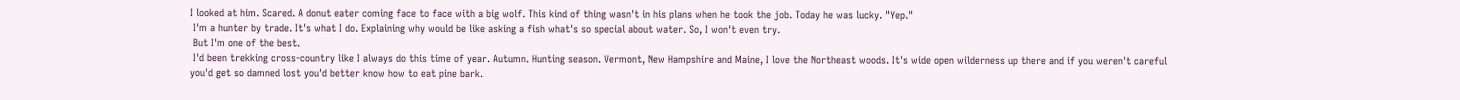I looked at him. Scared. A donut eater coming face to face with a big wolf. This kind of thing wasn't in his plans when he took the job. Today he was lucky. "Yep."
 I'm a hunter by trade. It's what I do. Explaining why would be like asking a fish what's so special about water. So, I won't even try.
 But I'm one of the best.
 I'd been trekking cross-country like I always do this time of year. Autumn. Hunting season. Vermont, New Hampshire and Maine, I love the Northeast woods. It's wide open wilderness up there and if you weren't careful you'd get so damned lost you'd better know how to eat pine bark.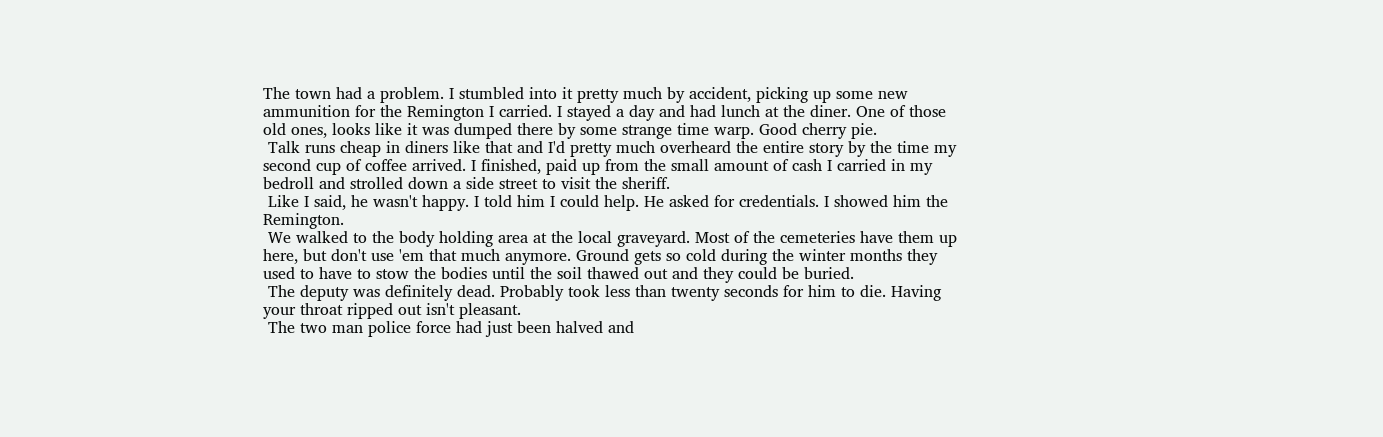The town had a problem. I stumbled into it pretty much by accident, picking up some new ammunition for the Remington I carried. I stayed a day and had lunch at the diner. One of those old ones, looks like it was dumped there by some strange time warp. Good cherry pie.
 Talk runs cheap in diners like that and I'd pretty much overheard the entire story by the time my second cup of coffee arrived. I finished, paid up from the small amount of cash I carried in my bedroll and strolled down a side street to visit the sheriff.
 Like I said, he wasn't happy. I told him I could help. He asked for credentials. I showed him the Remington.
 We walked to the body holding area at the local graveyard. Most of the cemeteries have them up here, but don't use 'em that much anymore. Ground gets so cold during the winter months they used to have to stow the bodies until the soil thawed out and they could be buried.
 The deputy was definitely dead. Probably took less than twenty seconds for him to die. Having your throat ripped out isn't pleasant.
 The two man police force had just been halved and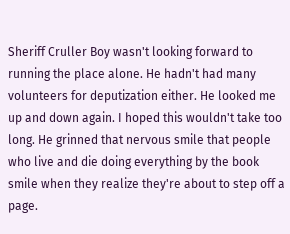Sheriff Cruller Boy wasn't looking forward to running the place alone. He hadn't had many volunteers for deputization either. He looked me up and down again. I hoped this wouldn't take too long. He grinned that nervous smile that people who live and die doing everything by the book smile when they realize they're about to step off a page.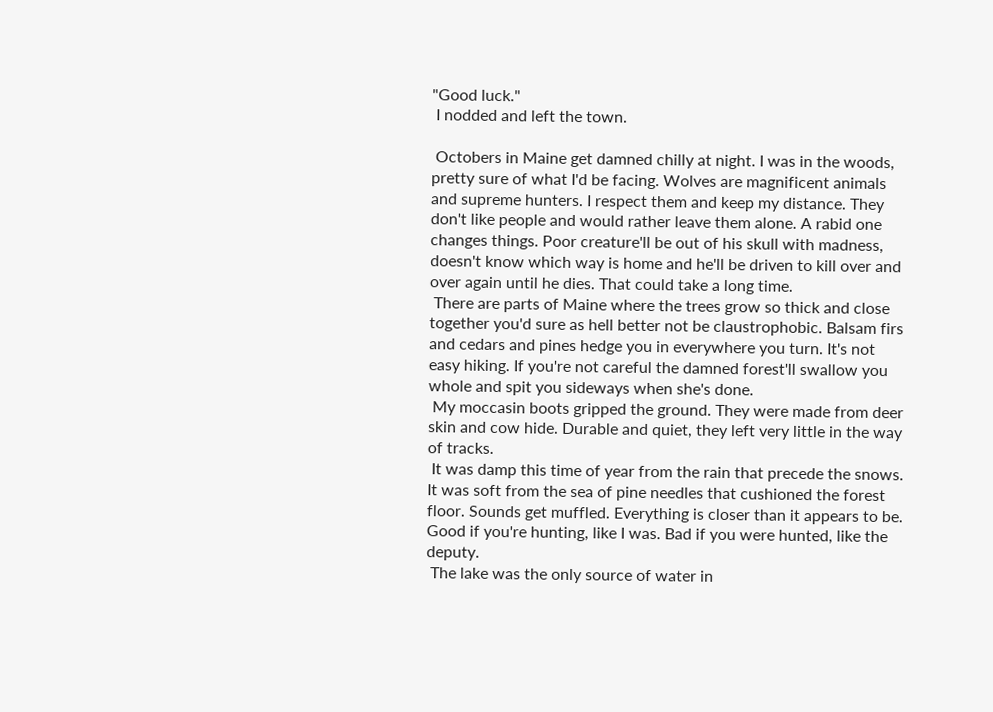"Good luck."
 I nodded and left the town.

 Octobers in Maine get damned chilly at night. I was in the woods, pretty sure of what I'd be facing. Wolves are magnificent animals and supreme hunters. I respect them and keep my distance. They don't like people and would rather leave them alone. A rabid one changes things. Poor creature'll be out of his skull with madness, doesn't know which way is home and he'll be driven to kill over and over again until he dies. That could take a long time.
 There are parts of Maine where the trees grow so thick and close together you'd sure as hell better not be claustrophobic. Balsam firs and cedars and pines hedge you in everywhere you turn. It's not easy hiking. If you're not careful the damned forest'll swallow you whole and spit you sideways when she's done.
 My moccasin boots gripped the ground. They were made from deer skin and cow hide. Durable and quiet, they left very little in the way of tracks.
 It was damp this time of year from the rain that precede the snows. It was soft from the sea of pine needles that cushioned the forest floor. Sounds get muffled. Everything is closer than it appears to be. Good if you're hunting, like I was. Bad if you were hunted, like the deputy.
 The lake was the only source of water in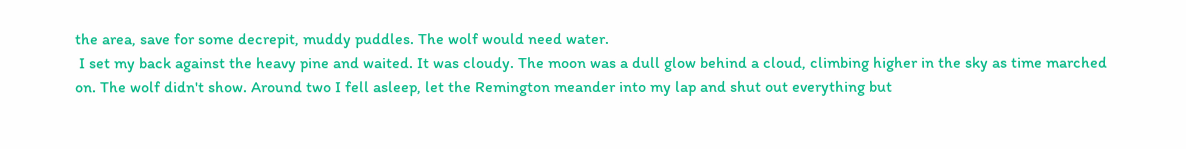the area, save for some decrepit, muddy puddles. The wolf would need water.
 I set my back against the heavy pine and waited. It was cloudy. The moon was a dull glow behind a cloud, climbing higher in the sky as time marched on. The wolf didn't show. Around two I fell asleep, let the Remington meander into my lap and shut out everything but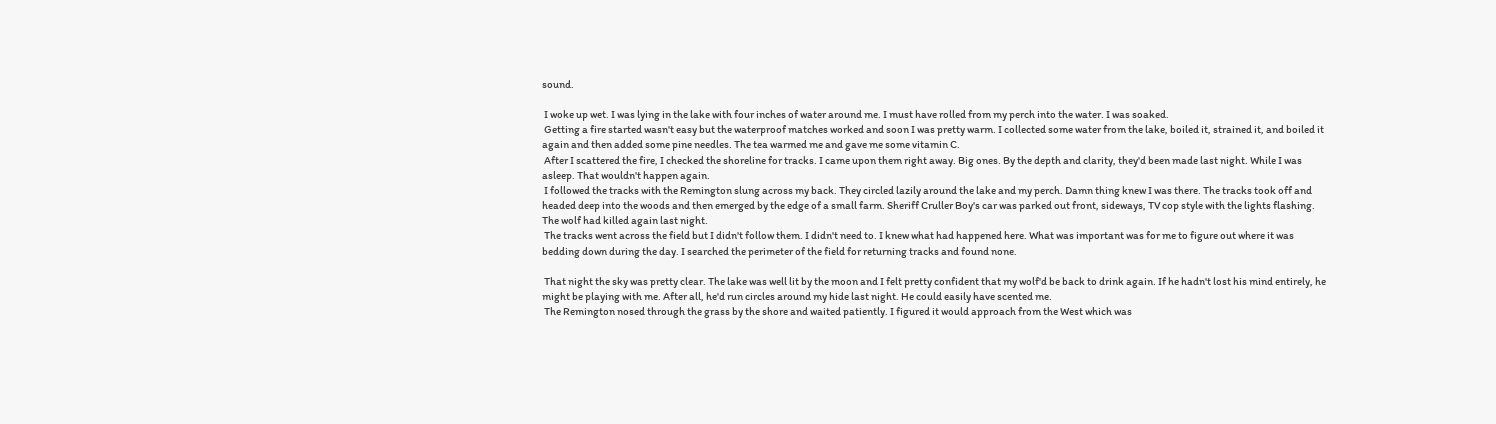sound.

 I woke up wet. I was lying in the lake with four inches of water around me. I must have rolled from my perch into the water. I was soaked.
 Getting a fire started wasn't easy but the waterproof matches worked and soon I was pretty warm. I collected some water from the lake, boiled it, strained it, and boiled it again and then added some pine needles. The tea warmed me and gave me some vitamin C.
 After I scattered the fire, I checked the shoreline for tracks. I came upon them right away. Big ones. By the depth and clarity, they'd been made last night. While I was asleep. That wouldn't happen again.
 I followed the tracks with the Remington slung across my back. They circled lazily around the lake and my perch. Damn thing knew I was there. The tracks took off and headed deep into the woods and then emerged by the edge of a small farm. Sheriff Cruller Boy's car was parked out front, sideways, TV cop style with the lights flashing. The wolf had killed again last night.
 The tracks went across the field but I didn't follow them. I didn't need to. I knew what had happened here. What was important was for me to figure out where it was bedding down during the day. I searched the perimeter of the field for returning tracks and found none.

 That night the sky was pretty clear. The lake was well lit by the moon and I felt pretty confident that my wolf'd be back to drink again. If he hadn't lost his mind entirely, he might be playing with me. After all, he'd run circles around my hide last night. He could easily have scented me.
 The Remington nosed through the grass by the shore and waited patiently. I figured it would approach from the West which was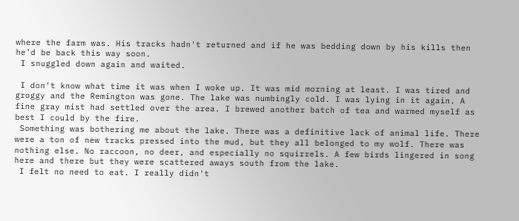where the farm was. His tracks hadn't returned and if he was bedding down by his kills then he'd be back this way soon.
 I snuggled down again and waited.

 I don't know what time it was when I woke up. It was mid morning at least. I was tired and groggy and the Remington was gone. The lake was numbingly cold. I was lying in it again. A fine gray mist had settled over the area. I brewed another batch of tea and warmed myself as best I could by the fire.
 Something was bothering me about the lake. There was a definitive lack of animal life. There were a ton of new tracks pressed into the mud, but they all belonged to my wolf. There was nothing else. No raccoon, no deer, and especially no squirrels. A few birds lingered in song here and there but they were scattered aways south from the lake.
 I felt no need to eat. I really didn't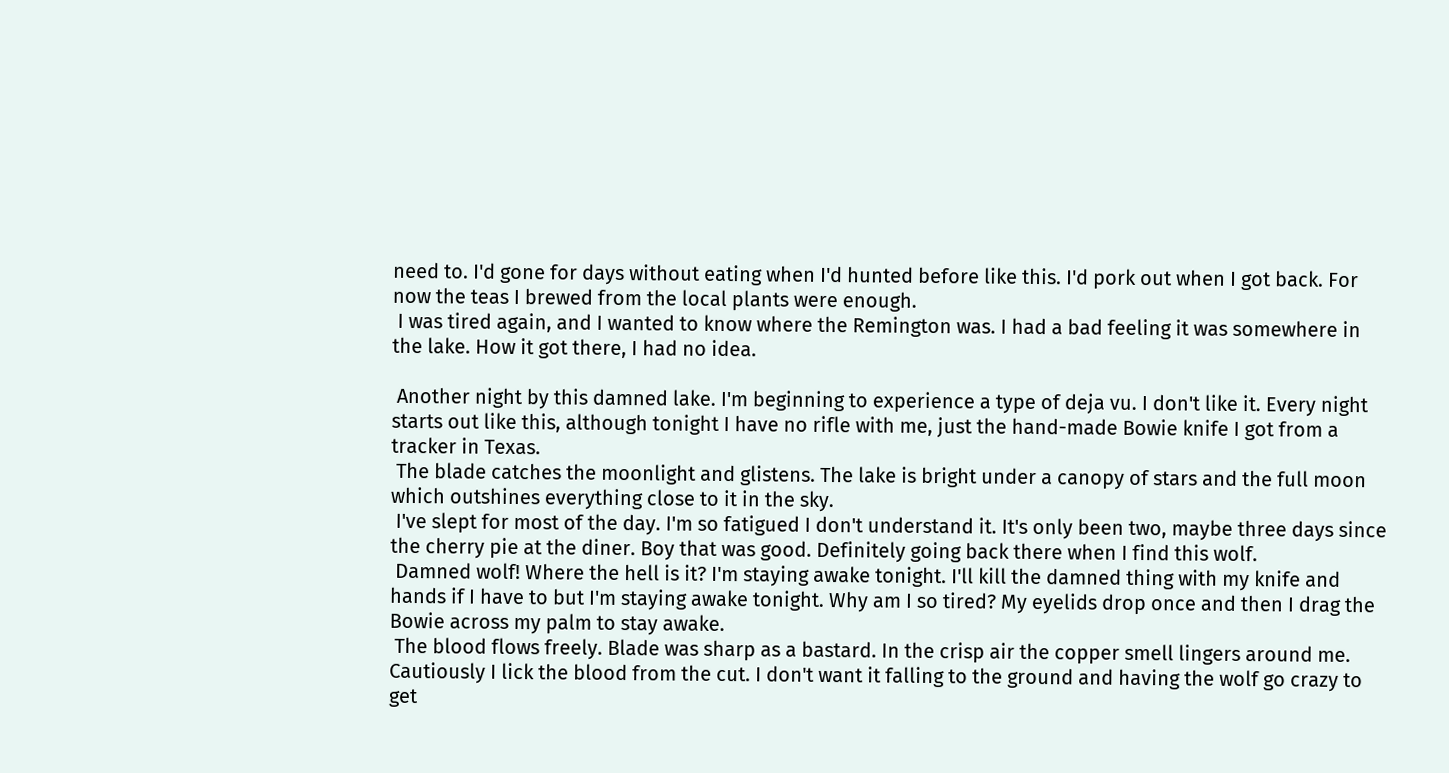need to. I'd gone for days without eating when I'd hunted before like this. I'd pork out when I got back. For now the teas I brewed from the local plants were enough.
 I was tired again, and I wanted to know where the Remington was. I had a bad feeling it was somewhere in the lake. How it got there, I had no idea.

 Another night by this damned lake. I'm beginning to experience a type of deja vu. I don't like it. Every night starts out like this, although tonight I have no rifle with me, just the hand-made Bowie knife I got from a tracker in Texas.
 The blade catches the moonlight and glistens. The lake is bright under a canopy of stars and the full moon which outshines everything close to it in the sky.
 I've slept for most of the day. I'm so fatigued I don't understand it. It's only been two, maybe three days since the cherry pie at the diner. Boy that was good. Definitely going back there when I find this wolf.
 Damned wolf! Where the hell is it? I'm staying awake tonight. I'll kill the damned thing with my knife and hands if I have to but I'm staying awake tonight. Why am I so tired? My eyelids drop once and then I drag the Bowie across my palm to stay awake.
 The blood flows freely. Blade was sharp as a bastard. In the crisp air the copper smell lingers around me. Cautiously I lick the blood from the cut. I don't want it falling to the ground and having the wolf go crazy to get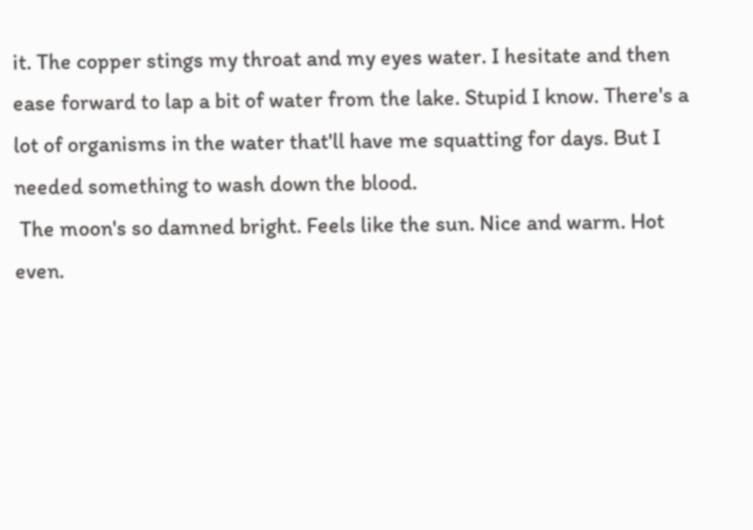it. The copper stings my throat and my eyes water. I hesitate and then ease forward to lap a bit of water from the lake. Stupid I know. There's a lot of organisms in the water that'll have me squatting for days. But I needed something to wash down the blood.
 The moon's so damned bright. Feels like the sun. Nice and warm. Hot even.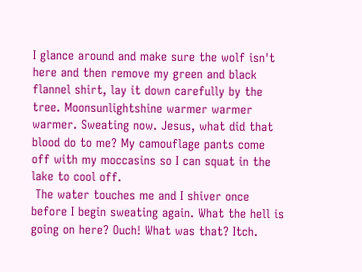I glance around and make sure the wolf isn't here and then remove my green and black flannel shirt, lay it down carefully by the tree. Moonsunlightshine warmer warmer warmer. Sweating now. Jesus, what did that blood do to me? My camouflage pants come off with my moccasins so I can squat in the lake to cool off.
 The water touches me and I shiver once before I begin sweating again. What the hell is going on here? Ouch! What was that? Itch.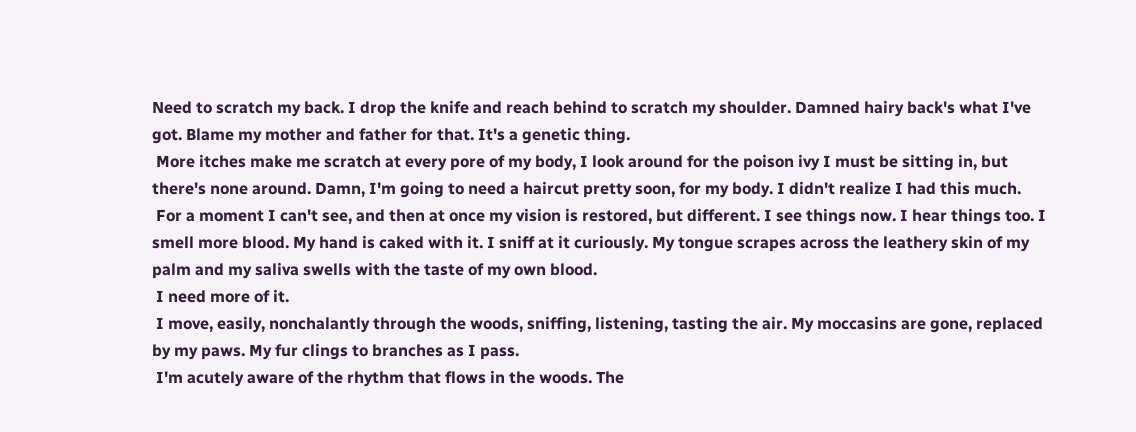Need to scratch my back. I drop the knife and reach behind to scratch my shoulder. Damned hairy back's what I've got. Blame my mother and father for that. It's a genetic thing.
 More itches make me scratch at every pore of my body, I look around for the poison ivy I must be sitting in, but there's none around. Damn, I'm going to need a haircut pretty soon, for my body. I didn't realize I had this much.
 For a moment I can't see, and then at once my vision is restored, but different. I see things now. I hear things too. I smell more blood. My hand is caked with it. I sniff at it curiously. My tongue scrapes across the leathery skin of my palm and my saliva swells with the taste of my own blood.
 I need more of it.
 I move, easily, nonchalantly through the woods, sniffing, listening, tasting the air. My moccasins are gone, replaced by my paws. My fur clings to branches as I pass.
 I'm acutely aware of the rhythm that flows in the woods. The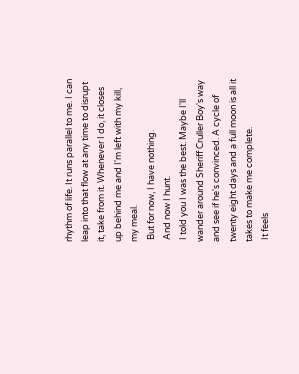rhythm of life. It runs parallel to me. I can leap into that flow at any time to disrupt it, take from it. Whenever I do, it closes up behind me and I'm left with my kill, my meal.
 But for now, I have nothing.
 And now I hunt.
 I told you I was the best. Maybe I'll wander around Sheriff Cruller Boy's way and see if he's convinced. A cycle of twenty eight days and a full moon is all it takes to make me complete.
 It feels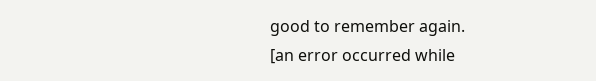good to remember again.
[an error occurred while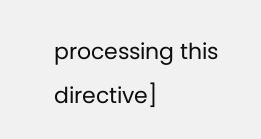processing this directive]